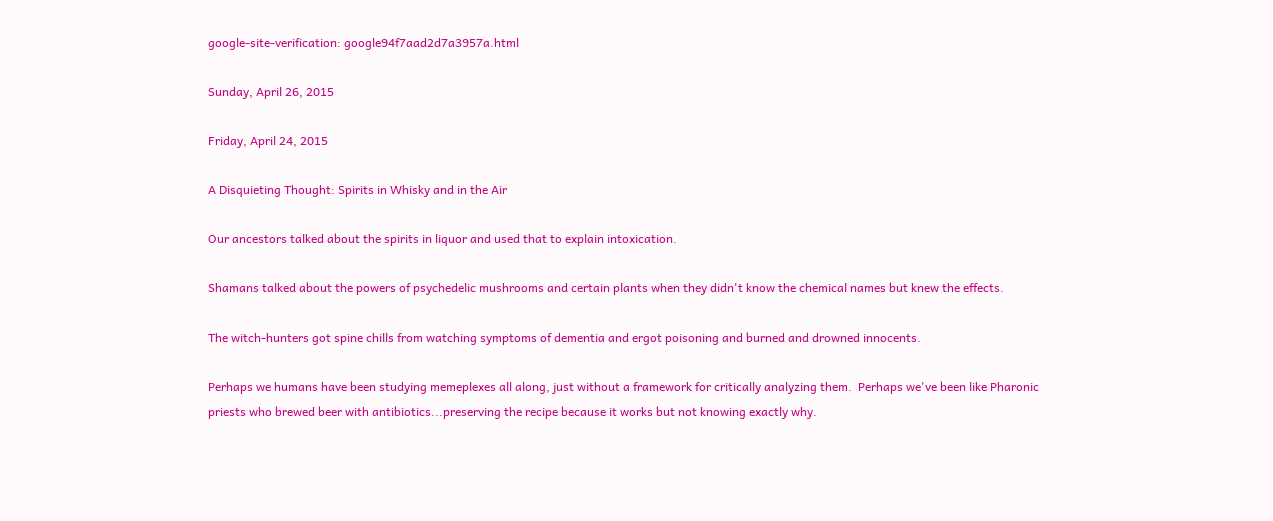google-site-verification: google94f7aad2d7a3957a.html

Sunday, April 26, 2015

Friday, April 24, 2015

A Disquieting Thought: Spirits in Whisky and in the Air

Our ancestors talked about the spirits in liquor and used that to explain intoxication.

Shamans talked about the powers of psychedelic mushrooms and certain plants when they didn't know the chemical names but knew the effects.

The witch-hunters got spine chills from watching symptoms of dementia and ergot poisoning and burned and drowned innocents.

Perhaps we humans have been studying memeplexes all along, just without a framework for critically analyzing them.  Perhaps we've been like Pharonic priests who brewed beer with antibiotics...preserving the recipe because it works but not knowing exactly why.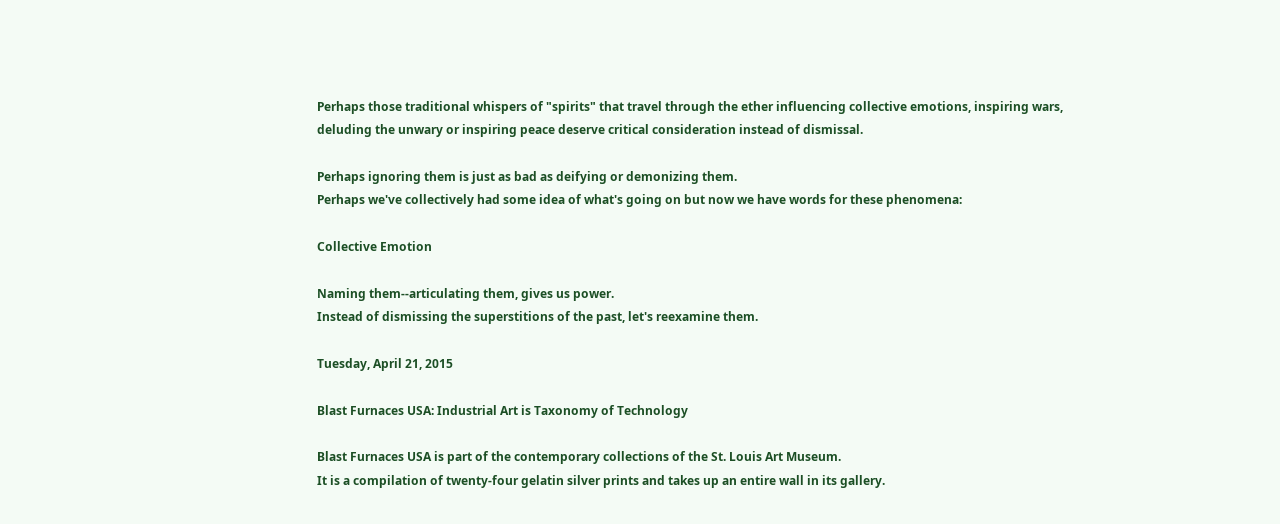Perhaps those traditional whispers of "spirits" that travel through the ether influencing collective emotions, inspiring wars, deluding the unwary or inspiring peace deserve critical consideration instead of dismissal.

Perhaps ignoring them is just as bad as deifying or demonizing them.
Perhaps we've collectively had some idea of what's going on but now we have words for these phenomena:

Collective Emotion

Naming them--articulating them, gives us power.
Instead of dismissing the superstitions of the past, let's reexamine them.

Tuesday, April 21, 2015

Blast Furnaces USA: Industrial Art is Taxonomy of Technology

Blast Furnaces USA is part of the contemporary collections of the St. Louis Art Museum.
It is a compilation of twenty-four gelatin silver prints and takes up an entire wall in its gallery.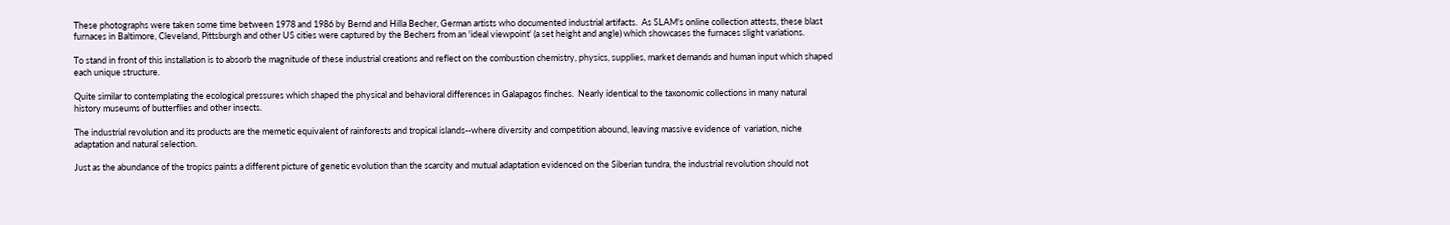These photographs were taken some time between 1978 and 1986 by Bernd and Hilla Becher, German artists who documented industrial artifacts.  As SLAM's online collection attests, these blast furnaces in Baltimore, Cleveland, Pittsburgh and other US cities were captured by the Bechers from an 'ideal viewpoint' (a set height and angle) which showcases the furnaces slight variations.

To stand in front of this installation is to absorb the magnitude of these industrial creations and reflect on the combustion chemistry, physics, supplies, market demands and human input which shaped each unique structure.

Quite similar to contemplating the ecological pressures which shaped the physical and behavioral differences in Galapagos finches.  Nearly identical to the taxonomic collections in many natural history museums of butterflies and other insects.

The industrial revolution and its products are the memetic equivalent of rainforests and tropical islands--where diversity and competition abound, leaving massive evidence of  variation, niche adaptation and natural selection.

Just as the abundance of the tropics paints a different picture of genetic evolution than the scarcity and mutual adaptation evidenced on the Siberian tundra, the industrial revolution should not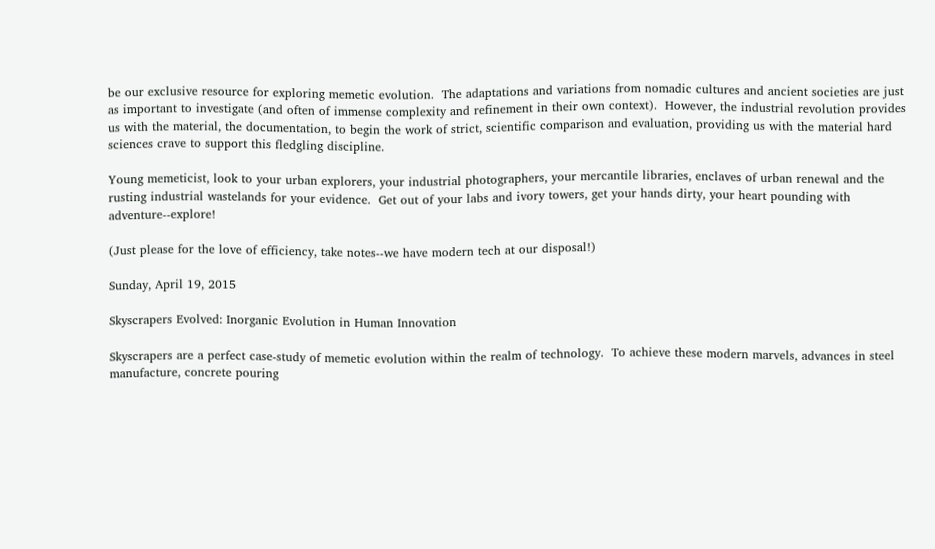be our exclusive resource for exploring memetic evolution.  The adaptations and variations from nomadic cultures and ancient societies are just as important to investigate (and often of immense complexity and refinement in their own context).  However, the industrial revolution provides us with the material, the documentation, to begin the work of strict, scientific comparison and evaluation, providing us with the material hard sciences crave to support this fledgling discipline.

Young memeticist, look to your urban explorers, your industrial photographers, your mercantile libraries, enclaves of urban renewal and the rusting industrial wastelands for your evidence.  Get out of your labs and ivory towers, get your hands dirty, your heart pounding with adventure--explore!

(Just please for the love of efficiency, take notes--we have modern tech at our disposal!)

Sunday, April 19, 2015

Skyscrapers Evolved: Inorganic Evolution in Human Innovation

Skyscrapers are a perfect case-study of memetic evolution within the realm of technology.  To achieve these modern marvels, advances in steel manufacture, concrete pouring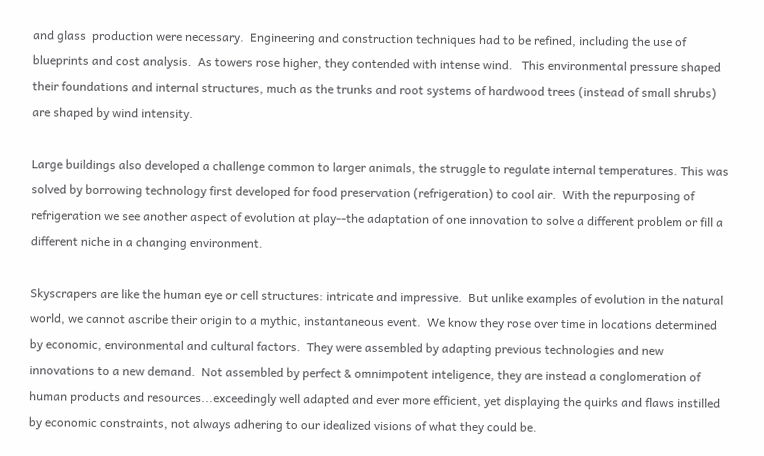and glass  production were necessary.  Engineering and construction techniques had to be refined, including the use of blueprints and cost analysis.  As towers rose higher, they contended with intense wind.   This environmental pressure shaped their foundations and internal structures, much as the trunks and root systems of hardwood trees (instead of small shrubs) are shaped by wind intensity.

Large buildings also developed a challenge common to larger animals, the struggle to regulate internal temperatures. This was solved by borrowing technology first developed for food preservation (refrigeration) to cool air.  With the repurposing of refrigeration we see another aspect of evolution at play--the adaptation of one innovation to solve a different problem or fill a different niche in a changing environment.

Skyscrapers are like the human eye or cell structures: intricate and impressive.  But unlike examples of evolution in the natural world, we cannot ascribe their origin to a mythic, instantaneous event.  We know they rose over time in locations determined by economic, environmental and cultural factors.  They were assembled by adapting previous technologies and new innovations to a new demand.  Not assembled by perfect & omnimpotent inteligence, they are instead a conglomeration of human products and resources...exceedingly well adapted and ever more efficient, yet displaying the quirks and flaws instilled by economic constraints, not always adhering to our idealized visions of what they could be.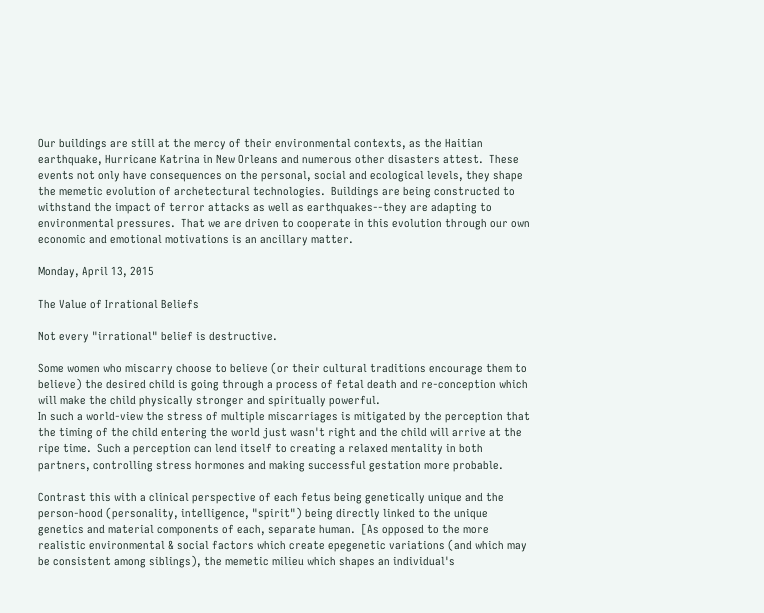Our buildings are still at the mercy of their environmental contexts, as the Haitian earthquake, Hurricane Katrina in New Orleans and numerous other disasters attest.  These events not only have consequences on the personal, social and ecological levels, they shape the memetic evolution of archetectural technologies.  Buildings are being constructed to withstand the impact of terror attacks as well as earthquakes--they are adapting to environmental pressures.  That we are driven to cooperate in this evolution through our own economic and emotional motivations is an ancillary matter.

Monday, April 13, 2015

The Value of Irrational Beliefs

Not every "irrational" belief is destructive.

Some women who miscarry choose to believe (or their cultural traditions encourage them to believe) the desired child is going through a process of fetal death and re-conception which will make the child physically stronger and spiritually powerful.
In such a world-view the stress of multiple miscarriages is mitigated by the perception that the timing of the child entering the world just wasn't right and the child will arrive at the ripe time.  Such a perception can lend itself to creating a relaxed mentality in both partners, controlling stress hormones and making successful gestation more probable.

Contrast this with a clinical perspective of each fetus being genetically unique and the person-hood (personality, intelligence, "spirit") being directly linked to the unique genetics and material components of each, separate human.  [As opposed to the more realistic environmental & social factors which create epegenetic variations (and which may be consistent among siblings), the memetic milieu which shapes an individual's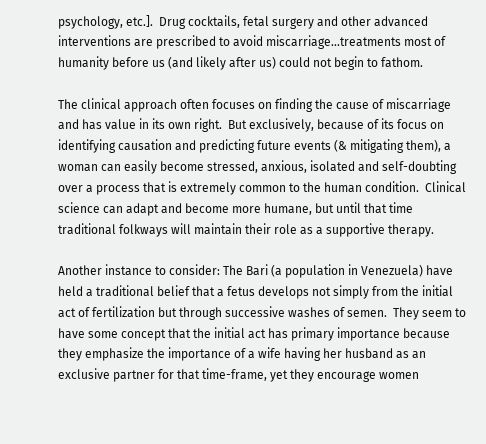psychology, etc.].  Drug cocktails, fetal surgery and other advanced interventions are prescribed to avoid miscarriage...treatments most of humanity before us (and likely after us) could not begin to fathom.

The clinical approach often focuses on finding the cause of miscarriage and has value in its own right.  But exclusively, because of its focus on identifying causation and predicting future events (& mitigating them), a woman can easily become stressed, anxious, isolated and self-doubting over a process that is extremely common to the human condition.  Clinical science can adapt and become more humane, but until that time traditional folkways will maintain their role as a supportive therapy.

Another instance to consider: The Bari (a population in Venezuela) have held a traditional belief that a fetus develops not simply from the initial act of fertilization but through successive washes of semen.  They seem to have some concept that the initial act has primary importance because they emphasize the importance of a wife having her husband as an exclusive partner for that time-frame, yet they encourage women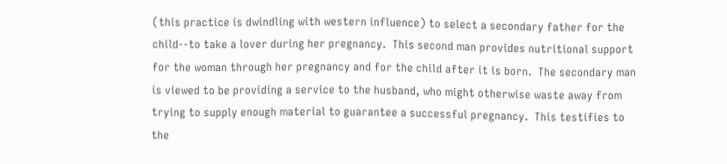(this practice is dwindling with western influence) to select a secondary father for the child--to take a lover during her pregnancy.  This second man provides nutritional support for the woman through her pregnancy and for the child after it is born.  The secondary man is viewed to be providing a service to the husband, who might otherwise waste away from trying to supply enough material to guarantee a successful pregnancy.  This testifies to the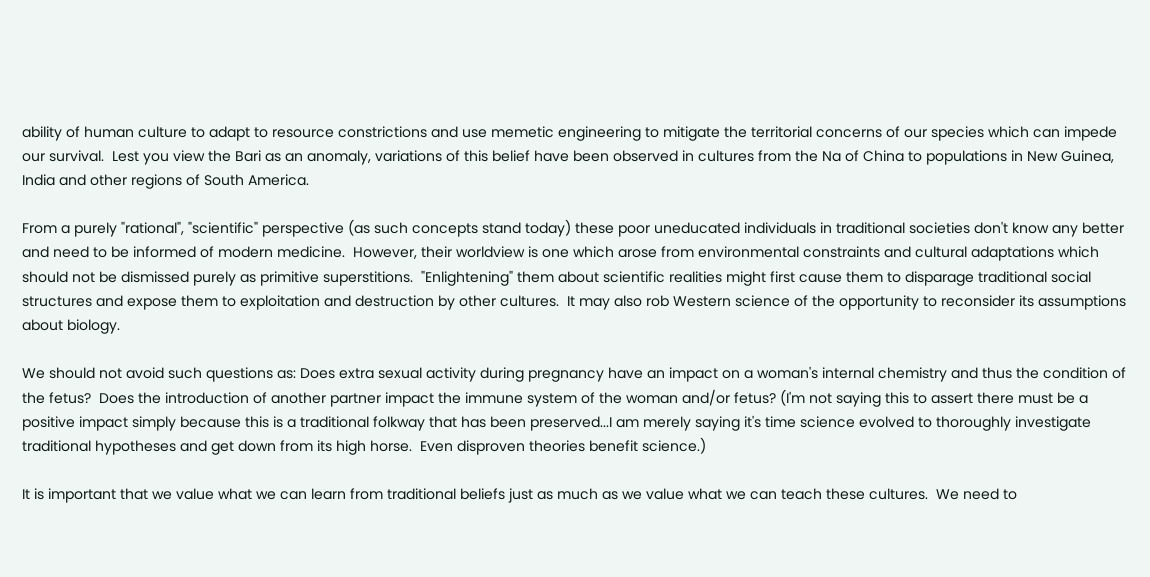ability of human culture to adapt to resource constrictions and use memetic engineering to mitigate the territorial concerns of our species which can impede our survival.  Lest you view the Bari as an anomaly, variations of this belief have been observed in cultures from the Na of China to populations in New Guinea, India and other regions of South America.

From a purely "rational", "scientific" perspective (as such concepts stand today) these poor uneducated individuals in traditional societies don't know any better and need to be informed of modern medicine.  However, their worldview is one which arose from environmental constraints and cultural adaptations which should not be dismissed purely as primitive superstitions.  "Enlightening" them about scientific realities might first cause them to disparage traditional social structures and expose them to exploitation and destruction by other cultures.  It may also rob Western science of the opportunity to reconsider its assumptions about biology.

We should not avoid such questions as: Does extra sexual activity during pregnancy have an impact on a woman's internal chemistry and thus the condition of the fetus?  Does the introduction of another partner impact the immune system of the woman and/or fetus? (I'm not saying this to assert there must be a positive impact simply because this is a traditional folkway that has been preserved...I am merely saying it's time science evolved to thoroughly investigate traditional hypotheses and get down from its high horse.  Even disproven theories benefit science.)

It is important that we value what we can learn from traditional beliefs just as much as we value what we can teach these cultures.  We need to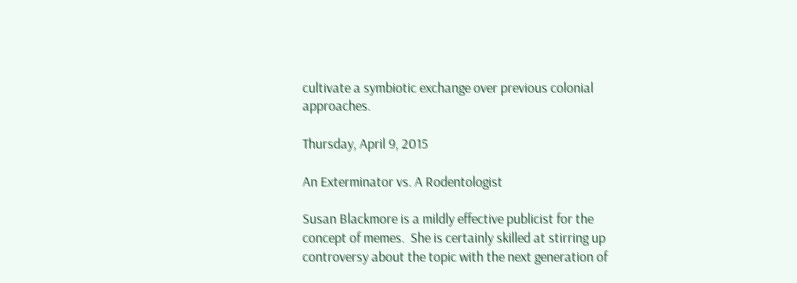cultivate a symbiotic exchange over previous colonial approaches.

Thursday, April 9, 2015

An Exterminator vs. A Rodentologist

Susan Blackmore is a mildly effective publicist for the concept of memes.  She is certainly skilled at stirring up controversy about the topic with the next generation of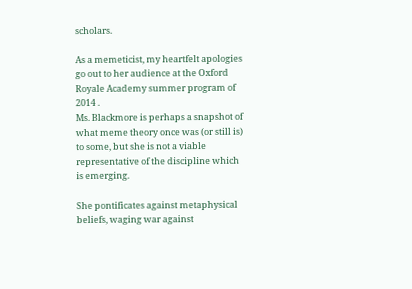scholars.

As a memeticist, my heartfelt apologies go out to her audience at the Oxford Royale Academy summer program of 2014 .
Ms. Blackmore is perhaps a snapshot of what meme theory once was (or still is) to some, but she is not a viable representative of the discipline which is emerging.

She pontificates against metaphysical beliefs, waging war against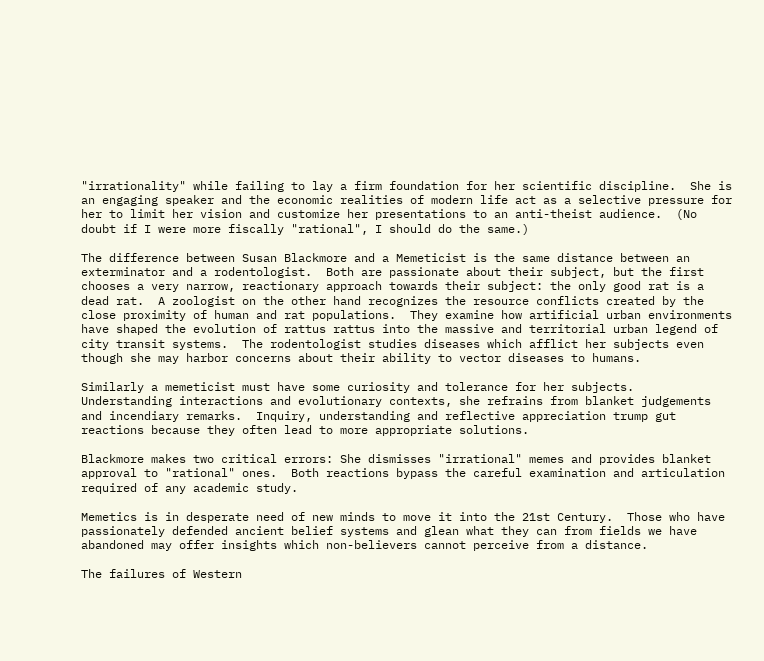"irrationality" while failing to lay a firm foundation for her scientific discipline.  She is an engaging speaker and the economic realities of modern life act as a selective pressure for her to limit her vision and customize her presentations to an anti-theist audience.  (No doubt if I were more fiscally "rational", I should do the same.)

The difference between Susan Blackmore and a Memeticist is the same distance between an exterminator and a rodentologist.  Both are passionate about their subject, but the first chooses a very narrow, reactionary approach towards their subject: the only good rat is a dead rat.  A zoologist on the other hand recognizes the resource conflicts created by the close proximity of human and rat populations.  They examine how artificial urban environments have shaped the evolution of rattus rattus into the massive and territorial urban legend of city transit systems.  The rodentologist studies diseases which afflict her subjects even though she may harbor concerns about their ability to vector diseases to humans.

Similarly a memeticist must have some curiosity and tolerance for her subjects.  Understanding interactions and evolutionary contexts, she refrains from blanket judgements and incendiary remarks.  Inquiry, understanding and reflective appreciation trump gut reactions because they often lead to more appropriate solutions.

Blackmore makes two critical errors: She dismisses "irrational" memes and provides blanket approval to "rational" ones.  Both reactions bypass the careful examination and articulation required of any academic study.

Memetics is in desperate need of new minds to move it into the 21st Century.  Those who have passionately defended ancient belief systems and glean what they can from fields we have abandoned may offer insights which non-believers cannot perceive from a distance.

The failures of Western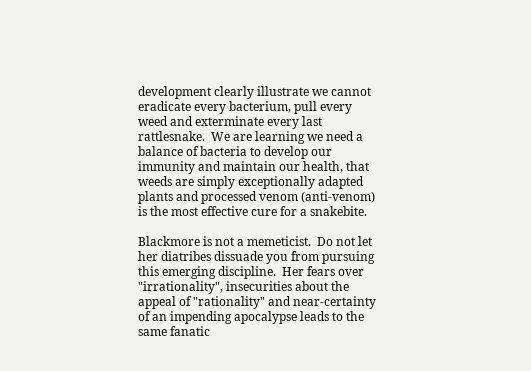development clearly illustrate we cannot eradicate every bacterium, pull every weed and exterminate every last rattlesnake.  We are learning we need a balance of bacteria to develop our immunity and maintain our health, that weeds are simply exceptionally adapted plants and processed venom (anti-venom) is the most effective cure for a snakebite.

Blackmore is not a memeticist.  Do not let her diatribes dissuade you from pursuing this emerging discipline.  Her fears over "irrationality", insecurities about the appeal of "rationality" and near-certainty of an impending apocalypse leads to the same fanatic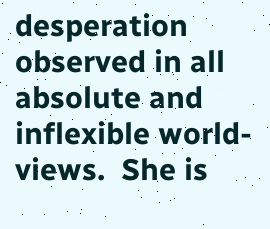desperation observed in all absolute and inflexible world-views.  She is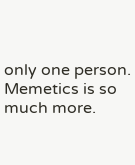only one person.  Memetics is so much more.